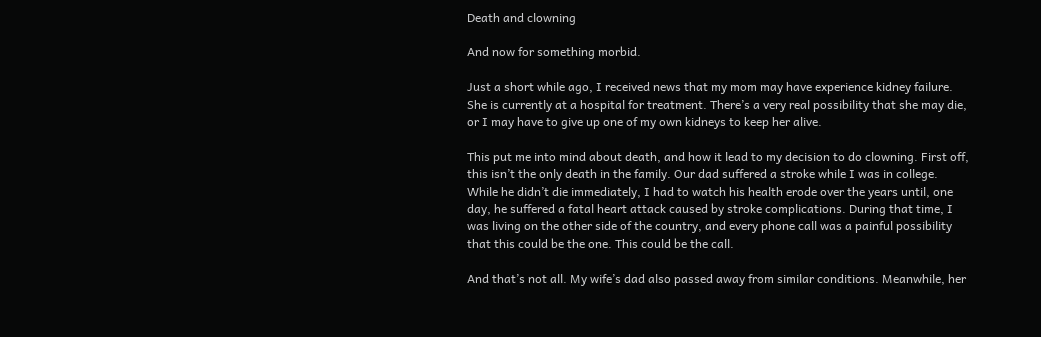Death and clowning

And now for something morbid.

Just a short while ago, I received news that my mom may have experience kidney failure. She is currently at a hospital for treatment. There’s a very real possibility that she may die, or I may have to give up one of my own kidneys to keep her alive.

This put me into mind about death, and how it lead to my decision to do clowning. First off, this isn’t the only death in the family. Our dad suffered a stroke while I was in college. While he didn’t die immediately, I had to watch his health erode over the years until, one day, he suffered a fatal heart attack caused by stroke complications. During that time, I was living on the other side of the country, and every phone call was a painful possibility that this could be the one. This could be the call.

And that’s not all. My wife’s dad also passed away from similar conditions. Meanwhile, her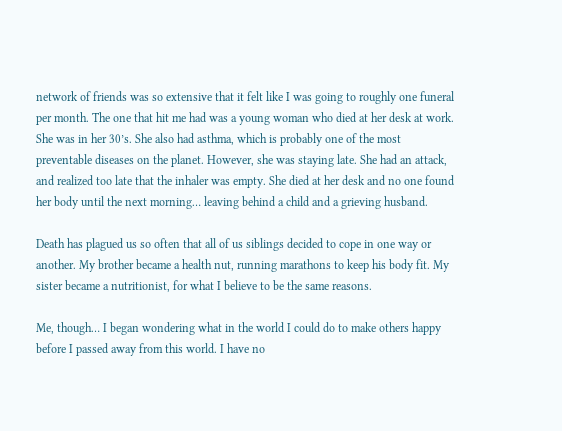network of friends was so extensive that it felt like I was going to roughly one funeral per month. The one that hit me had was a young woman who died at her desk at work. She was in her 30’s. She also had asthma, which is probably one of the most preventable diseases on the planet. However, she was staying late. She had an attack, and realized too late that the inhaler was empty. She died at her desk and no one found her body until the next morning… leaving behind a child and a grieving husband.

Death has plagued us so often that all of us siblings decided to cope in one way or another. My brother became a health nut, running marathons to keep his body fit. My sister became a nutritionist, for what I believe to be the same reasons.

Me, though… I began wondering what in the world I could do to make others happy before I passed away from this world. I have no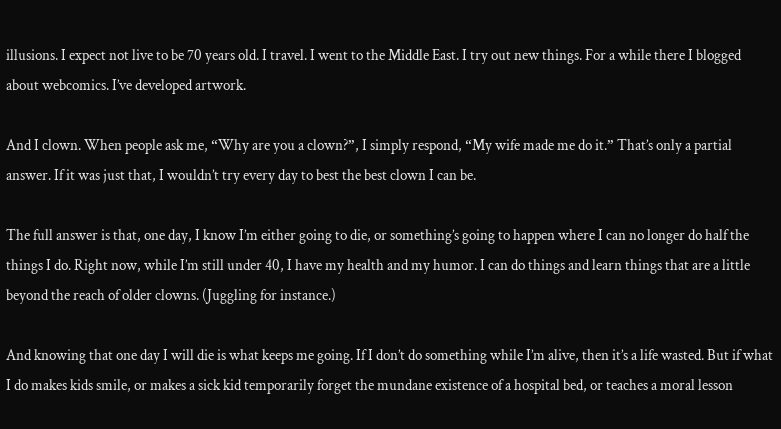illusions. I expect not live to be 70 years old. I travel. I went to the Middle East. I try out new things. For a while there I blogged about webcomics. I’ve developed artwork.

And I clown. When people ask me, “Why are you a clown?”, I simply respond, “My wife made me do it.” That’s only a partial answer. If it was just that, I wouldn’t try every day to best the best clown I can be.

The full answer is that, one day, I know I’m either going to die, or something’s going to happen where I can no longer do half the things I do. Right now, while I’m still under 40, I have my health and my humor. I can do things and learn things that are a little beyond the reach of older clowns. (Juggling for instance.)

And knowing that one day I will die is what keeps me going. If I don’t do something while I’m alive, then it’s a life wasted. But if what I do makes kids smile, or makes a sick kid temporarily forget the mundane existence of a hospital bed, or teaches a moral lesson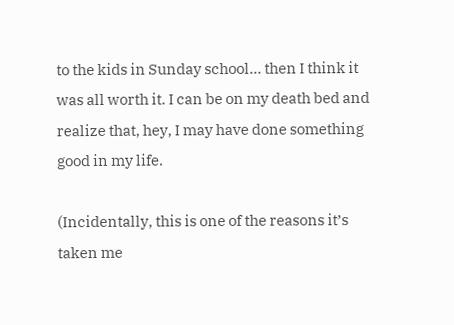to the kids in Sunday school… then I think it was all worth it. I can be on my death bed and realize that, hey, I may have done something good in my life.

(Incidentally, this is one of the reasons it’s taken me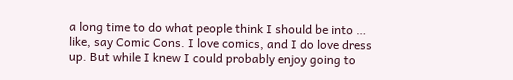a long time to do what people think I should be into … like, say Comic Cons. I love comics, and I do love dress up. But while I knew I could probably enjoy going to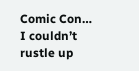Comic Con… I couldn’t rustle up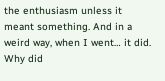the enthusiasm unless it meant something. And in a weird way, when I went… it did. Why did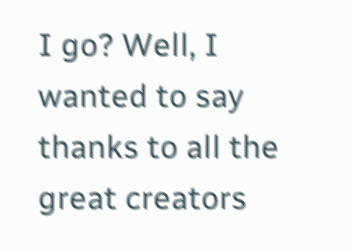I go? Well, I wanted to say thanks to all the great creators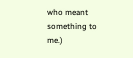who meant something to me.)